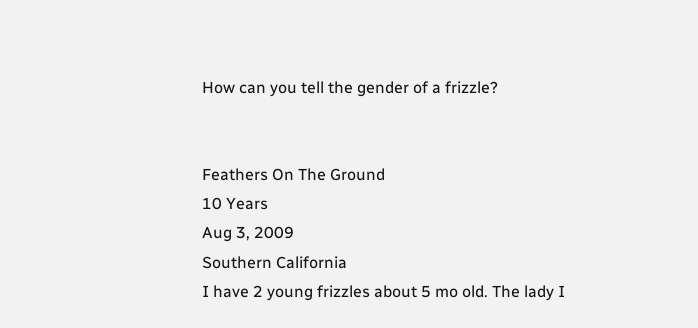How can you tell the gender of a frizzle?


Feathers On The Ground
10 Years
Aug 3, 2009
Southern California
I have 2 young frizzles about 5 mo old. The lady I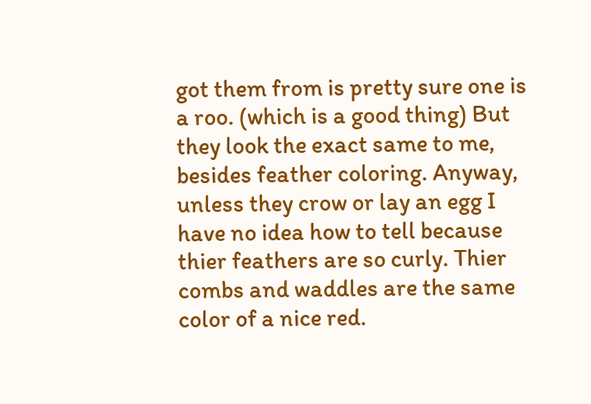got them from is pretty sure one is a roo. (which is a good thing) But they look the exact same to me, besides feather coloring. Anyway, unless they crow or lay an egg I have no idea how to tell because thier feathers are so curly. Thier combs and waddles are the same color of a nice red.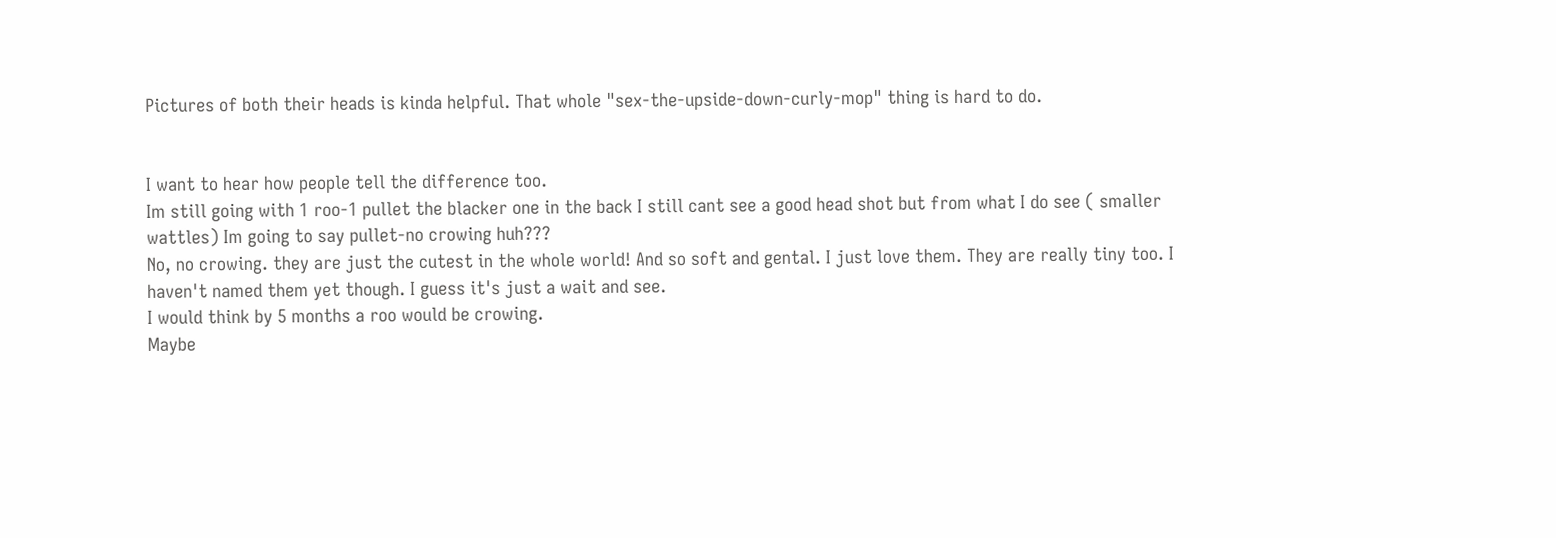Pictures of both their heads is kinda helpful. That whole "sex-the-upside-down-curly-mop" thing is hard to do.


I want to hear how people tell the difference too.
Im still going with 1 roo-1 pullet the blacker one in the back I still cant see a good head shot but from what I do see ( smaller wattles) Im going to say pullet-no crowing huh???
No, no crowing. they are just the cutest in the whole world! And so soft and gental. I just love them. They are really tiny too. I haven't named them yet though. I guess it's just a wait and see.
I would think by 5 months a roo would be crowing.
Maybe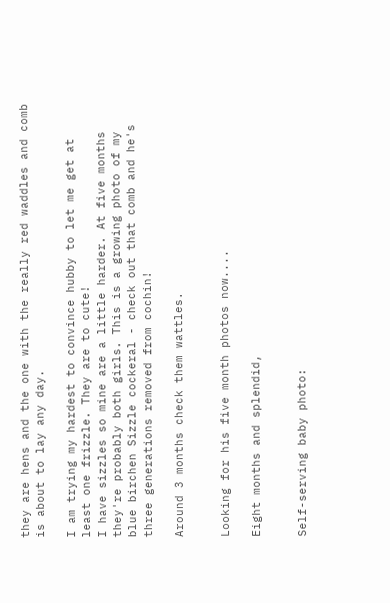they are hens and the one with the really red waddles and comb is about to lay any day.

I am trying my hardest to convince hubby to let me get at least one frizzle. They are to cute!
I have sizzles so mine are a little harder. At five months they're probably both girls. This is a growing photo of my blue birchen Sizzle cockeral - check out that comb and he's three generations removed from cochin!

Around 3 months check them wattles.


Looking for his five month photos now....

Eight months and splendid,


Self-serving baby photo: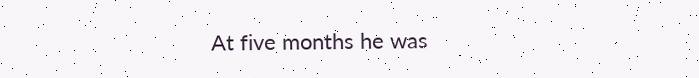At five months he was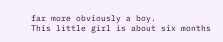far more obviously a boy.
This little girl is about six months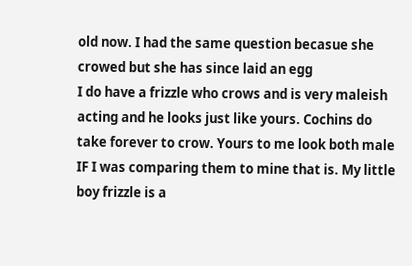old now. I had the same question becasue she crowed but she has since laid an egg
I do have a frizzle who crows and is very maleish acting and he looks just like yours. Cochins do take forever to crow. Yours to me look both male
IF I was comparing them to mine that is. My little boy frizzle is a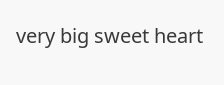very big sweet heart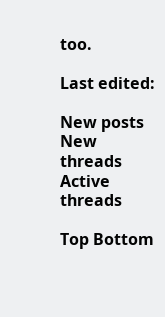too.

Last edited:

New posts New threads Active threads

Top Bottom